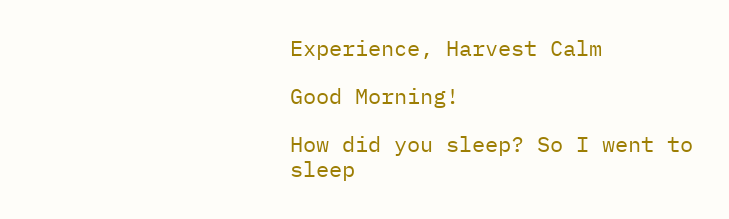Experience, Harvest Calm

Good Morning!

How did you sleep? So I went to sleep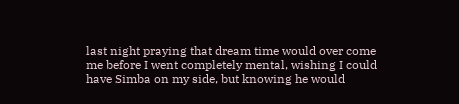last night praying that dream time would over come me before I went completely mental, wishing I could have Simba on my side, but knowing he would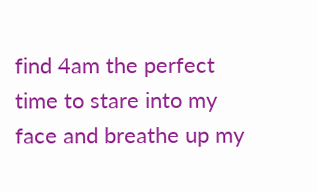find 4am the perfect time to stare into my face and breathe up my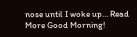nose until I woke up… Read More Good Morning!